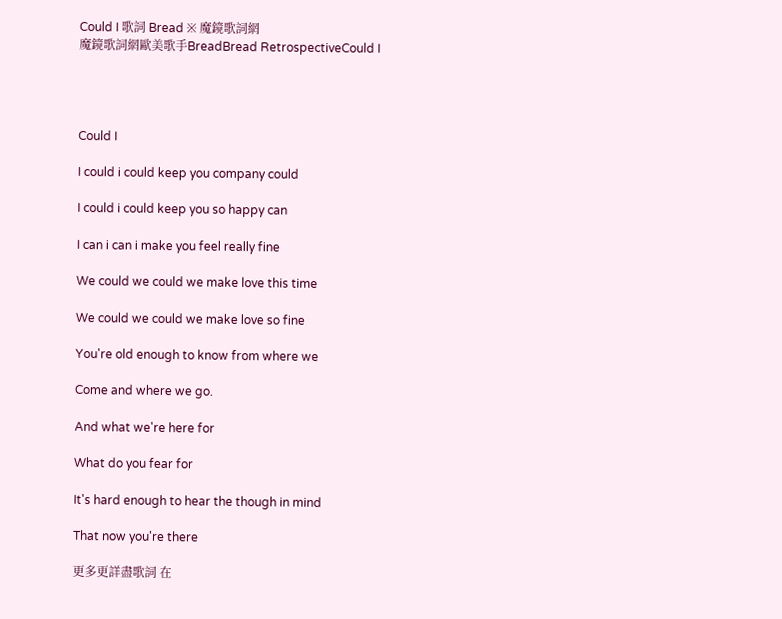Could I 歌詞 Bread ※ 魔鏡歌詞網
魔鏡歌詞網歐美歌手BreadBread RetrospectiveCould I




Could I

I could i could keep you company could

I could i could keep you so happy can

I can i can i make you feel really fine

We could we could we make love this time

We could we could we make love so fine

You're old enough to know from where we

Come and where we go.

And what we're here for

What do you fear for

It's hard enough to hear the though in mind

That now you're there

更多更詳盡歌詞 在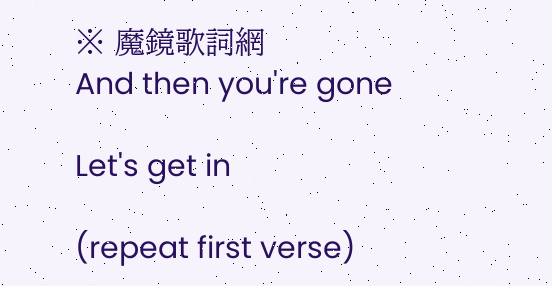※ 魔鏡歌詞網
And then you're gone

Let's get in

(repeat first verse)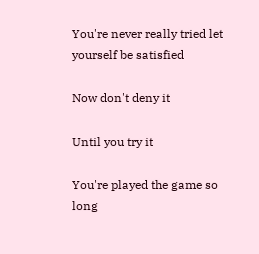You're never really tried let yourself be satisfied

Now don't deny it

Until you try it

You're played the game so long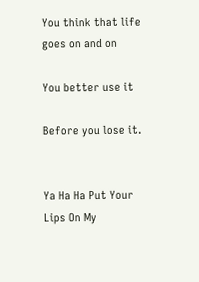You think that life goes on and on

You better use it

Before you lose it.


Ya Ha Ha Put Your Lips On My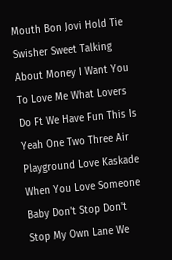Mouth Bon Jovi Hold Tie Swisher Sweet Talking About Money I Want You To Love Me What Lovers Do Ft We Have Fun This Is Yeah One Two Three Air Playground Love Kaskade When You Love Someone Baby Don't Stop Don't Stop My Own Lane We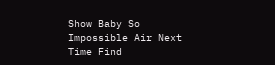Show Baby So Impossible Air Next Time Find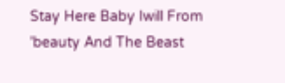Stay Here Baby Iwill From 'beauty And The Beast